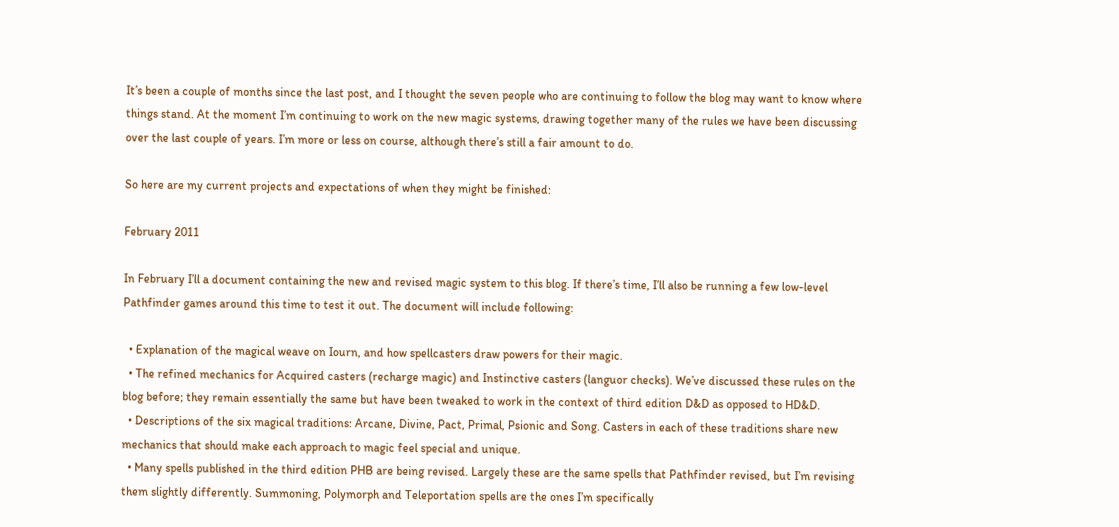It’s been a couple of months since the last post, and I thought the seven people who are continuing to follow the blog may want to know where things stand. At the moment I’m continuing to work on the new magic systems, drawing together many of the rules we have been discussing over the last couple of years. I’m more or less on course, although there’s still a fair amount to do.

So here are my current projects and expectations of when they might be finished:

February 2011

In February I’ll a document containing the new and revised magic system to this blog. If there’s time, I’ll also be running a few low-level Pathfinder games around this time to test it out. The document will include following:

  • Explanation of the magical weave on Iourn, and how spellcasters draw powers for their magic.
  • The refined mechanics for Acquired casters (recharge magic) and Instinctive casters (languor checks). We’ve discussed these rules on the blog before; they remain essentially the same but have been tweaked to work in the context of third edition D&D as opposed to HD&D.
  • Descriptions of the six magical traditions: Arcane, Divine, Pact, Primal, Psionic and Song. Casters in each of these traditions share new mechanics that should make each approach to magic feel special and unique.
  • Many spells published in the third edition PHB are being revised. Largely these are the same spells that Pathfinder revised, but I’m revising them slightly differently. Summoning, Polymorph and Teleportation spells are the ones I’m specifically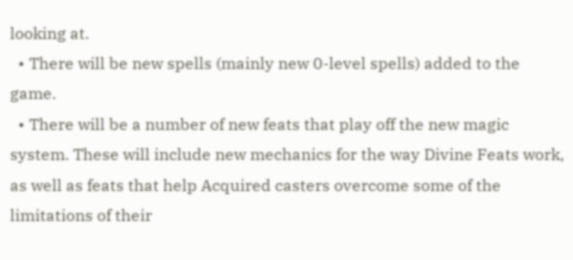looking at.
  • There will be new spells (mainly new 0-level spells) added to the game.
  • There will be a number of new feats that play off the new magic system. These will include new mechanics for the way Divine Feats work, as well as feats that help Acquired casters overcome some of the limitations of their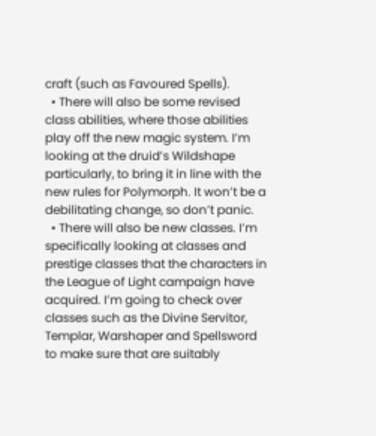craft (such as Favoured Spells).
  • There will also be some revised class abilities, where those abilities play off the new magic system. I’m looking at the druid’s Wildshape particularly, to bring it in line with the new rules for Polymorph. It won’t be a debilitating change, so don’t panic.
  • There will also be new classes. I’m specifically looking at classes and prestige classes that the characters in the League of Light campaign have acquired. I’m going to check over classes such as the Divine Servitor, Templar, Warshaper and Spellsword to make sure that are suitably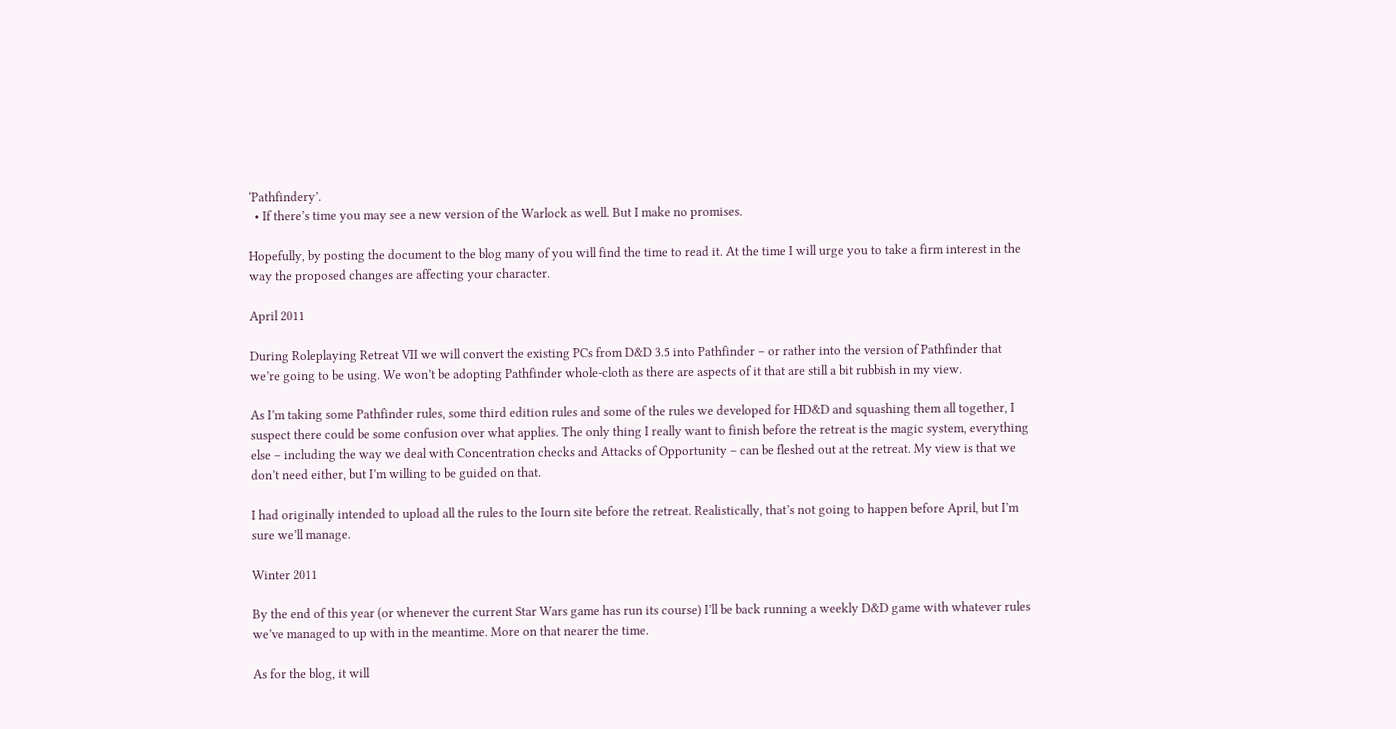‘Pathfindery’.
  • If there’s time you may see a new version of the Warlock as well. But I make no promises.

Hopefully, by posting the document to the blog many of you will find the time to read it. At the time I will urge you to take a firm interest in the way the proposed changes are affecting your character.

April 2011

During Roleplaying Retreat VII we will convert the existing PCs from D&D 3.5 into Pathfinder – or rather into the version of Pathfinder that we’re going to be using. We won’t be adopting Pathfinder whole-cloth as there are aspects of it that are still a bit rubbish in my view.

As I’m taking some Pathfinder rules, some third edition rules and some of the rules we developed for HD&D and squashing them all together, I suspect there could be some confusion over what applies. The only thing I really want to finish before the retreat is the magic system, everything else – including the way we deal with Concentration checks and Attacks of Opportunity – can be fleshed out at the retreat. My view is that we don’t need either, but I’m willing to be guided on that.

I had originally intended to upload all the rules to the Iourn site before the retreat. Realistically, that’s not going to happen before April, but I’m sure we’ll manage.

Winter 2011

By the end of this year (or whenever the current Star Wars game has run its course) I’ll be back running a weekly D&D game with whatever rules we’ve managed to up with in the meantime. More on that nearer the time.

As for the blog, it will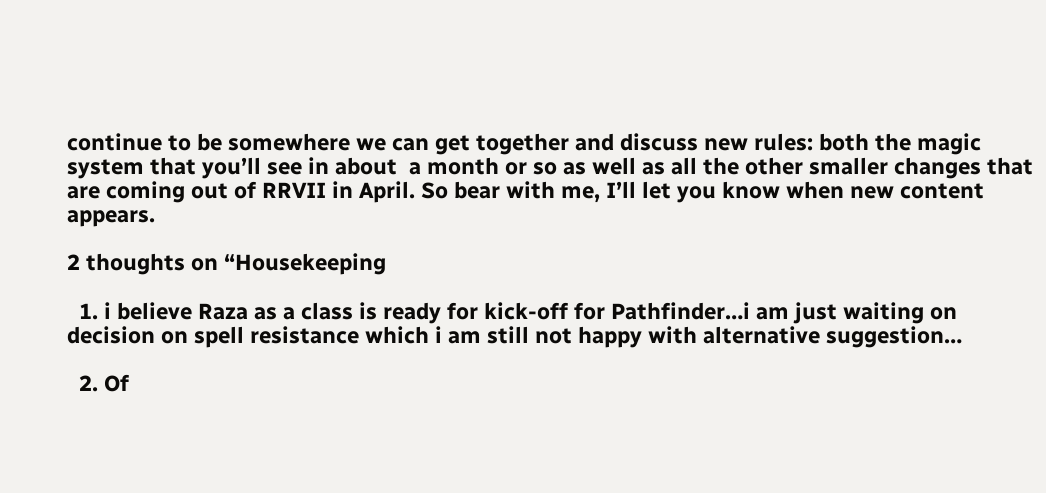continue to be somewhere we can get together and discuss new rules: both the magic system that you’ll see in about  a month or so as well as all the other smaller changes that are coming out of RRVII in April. So bear with me, I’ll let you know when new content appears.

2 thoughts on “Housekeeping

  1. i believe Raza as a class is ready for kick-off for Pathfinder…i am just waiting on decision on spell resistance which i am still not happy with alternative suggestion…

  2. Of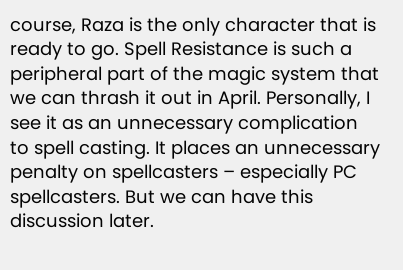course, Raza is the only character that is ready to go. Spell Resistance is such a peripheral part of the magic system that we can thrash it out in April. Personally, I see it as an unnecessary complication to spell casting. It places an unnecessary penalty on spellcasters – especially PC spellcasters. But we can have this discussion later.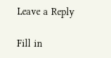Leave a Reply

Fill in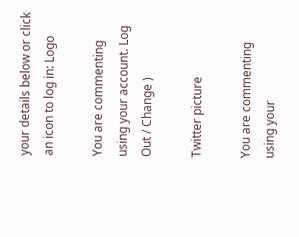your details below or click an icon to log in: Logo

You are commenting using your account. Log Out / Change )

Twitter picture

You are commenting using your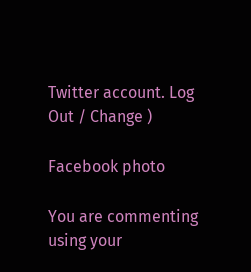Twitter account. Log Out / Change )

Facebook photo

You are commenting using your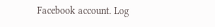Facebook account. Log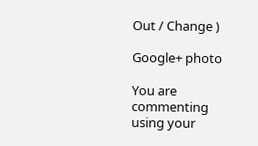Out / Change )

Google+ photo

You are commenting using your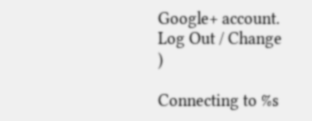Google+ account. Log Out / Change )

Connecting to %s